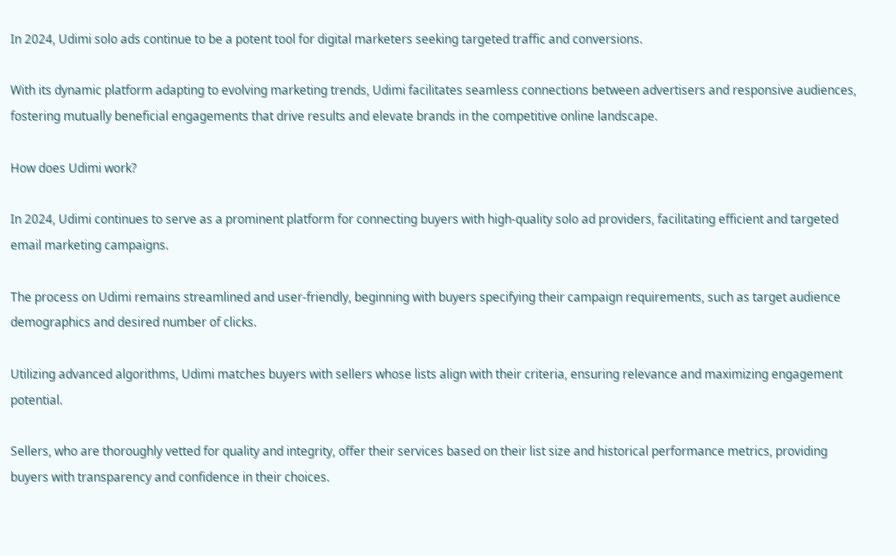In 2024, Udimi solo ads continue to be a potent tool for digital marketers seeking targeted traffic and conversions.

With its dynamic platform adapting to evolving marketing trends, Udimi facilitates seamless connections between advertisers and responsive audiences, fostering mutually beneficial engagements that drive results and elevate brands in the competitive online landscape.

How does Udimi work?

In 2024, Udimi continues to serve as a prominent platform for connecting buyers with high-quality solo ad providers, facilitating efficient and targeted email marketing campaigns.

The process on Udimi remains streamlined and user-friendly, beginning with buyers specifying their campaign requirements, such as target audience demographics and desired number of clicks.

Utilizing advanced algorithms, Udimi matches buyers with sellers whose lists align with their criteria, ensuring relevance and maximizing engagement potential.

Sellers, who are thoroughly vetted for quality and integrity, offer their services based on their list size and historical performance metrics, providing buyers with transparency and confidence in their choices.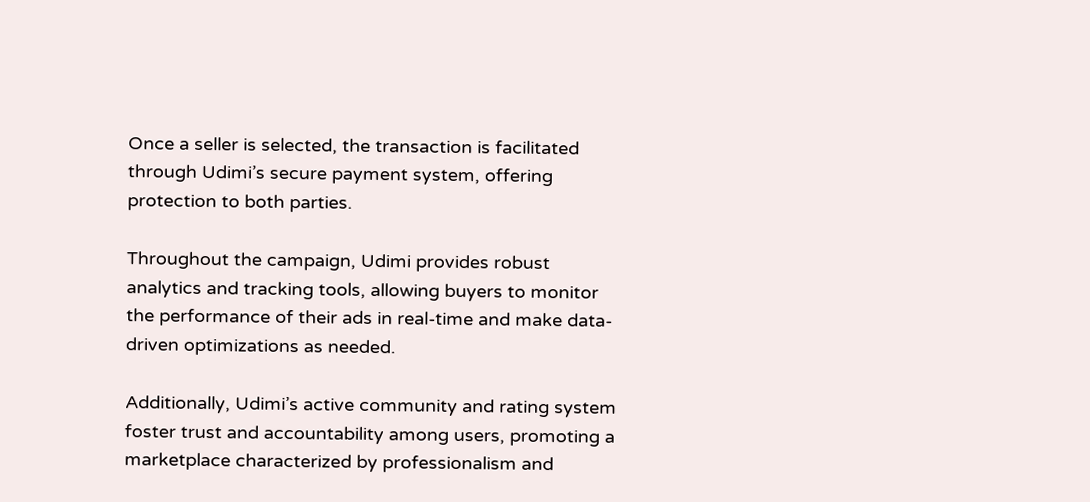Once a seller is selected, the transaction is facilitated through Udimi’s secure payment system, offering protection to both parties.

Throughout the campaign, Udimi provides robust analytics and tracking tools, allowing buyers to monitor the performance of their ads in real-time and make data-driven optimizations as needed.

Additionally, Udimi’s active community and rating system foster trust and accountability among users, promoting a marketplace characterized by professionalism and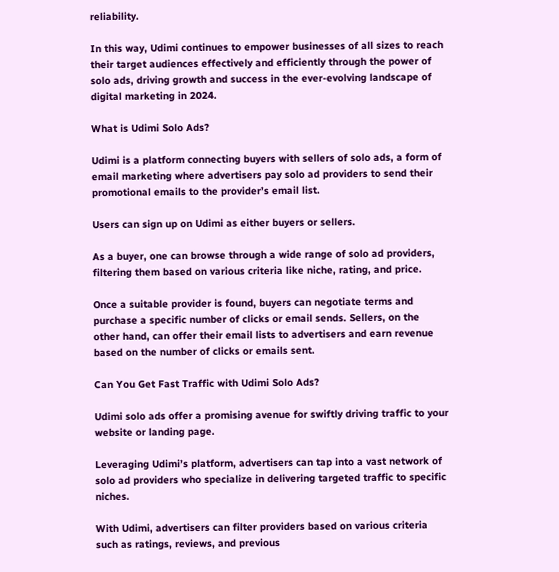reliability.

In this way, Udimi continues to empower businesses of all sizes to reach their target audiences effectively and efficiently through the power of solo ads, driving growth and success in the ever-evolving landscape of digital marketing in 2024.

What is Udimi Solo Ads?

Udimi is a platform connecting buyers with sellers of solo ads, a form of email marketing where advertisers pay solo ad providers to send their promotional emails to the provider’s email list.

Users can sign up on Udimi as either buyers or sellers.

As a buyer, one can browse through a wide range of solo ad providers, filtering them based on various criteria like niche, rating, and price.

Once a suitable provider is found, buyers can negotiate terms and purchase a specific number of clicks or email sends. Sellers, on the other hand, can offer their email lists to advertisers and earn revenue based on the number of clicks or emails sent.

Can You Get Fast Traffic with Udimi Solo Ads?

Udimi solo ads offer a promising avenue for swiftly driving traffic to your website or landing page.

Leveraging Udimi’s platform, advertisers can tap into a vast network of solo ad providers who specialize in delivering targeted traffic to specific niches.

With Udimi, advertisers can filter providers based on various criteria such as ratings, reviews, and previous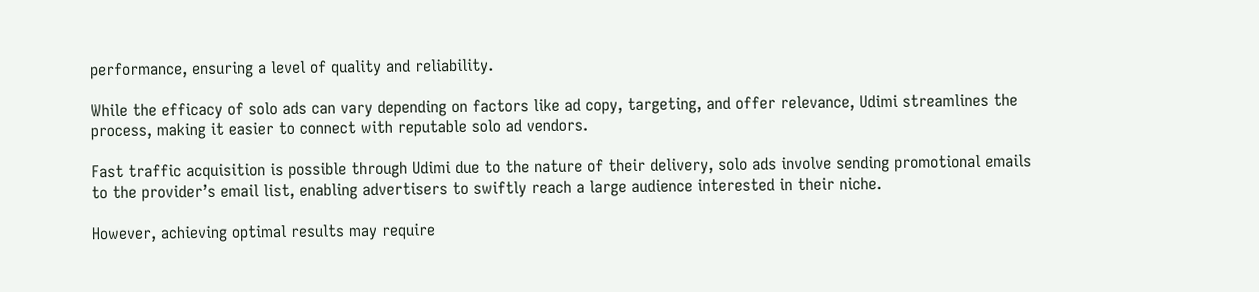performance, ensuring a level of quality and reliability.

While the efficacy of solo ads can vary depending on factors like ad copy, targeting, and offer relevance, Udimi streamlines the process, making it easier to connect with reputable solo ad vendors.

Fast traffic acquisition is possible through Udimi due to the nature of their delivery, solo ads involve sending promotional emails to the provider’s email list, enabling advertisers to swiftly reach a large audience interested in their niche.

However, achieving optimal results may require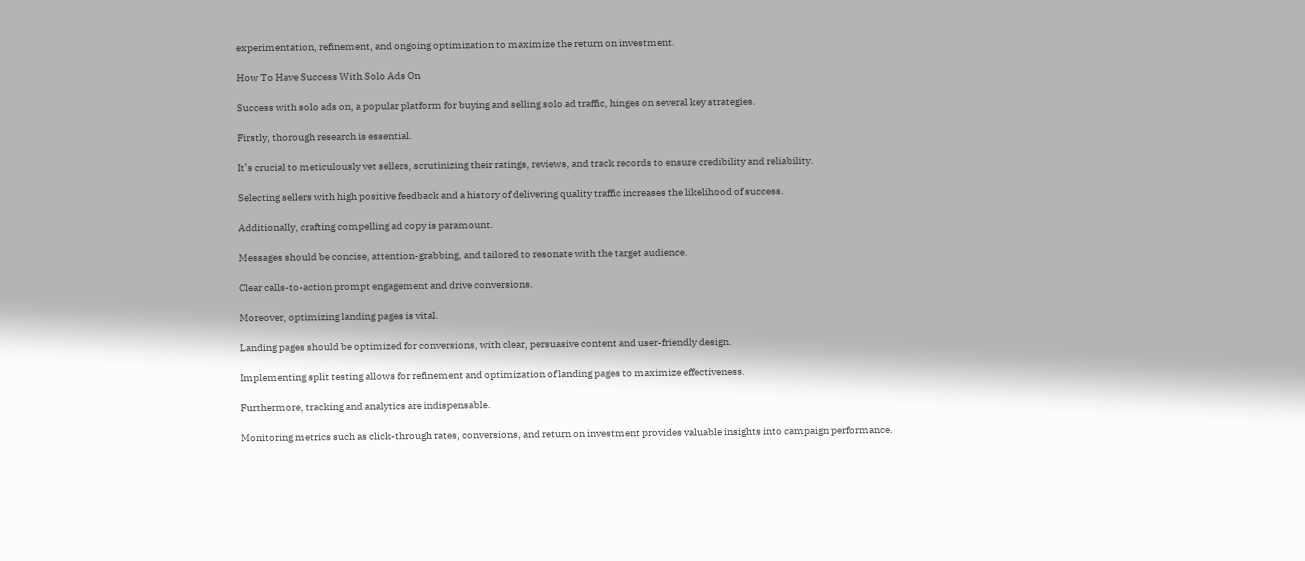experimentation, refinement, and ongoing optimization to maximize the return on investment.

How To Have Success With Solo Ads On

Success with solo ads on, a popular platform for buying and selling solo ad traffic, hinges on several key strategies.

Firstly, thorough research is essential.

It’s crucial to meticulously vet sellers, scrutinizing their ratings, reviews, and track records to ensure credibility and reliability.

Selecting sellers with high positive feedback and a history of delivering quality traffic increases the likelihood of success.

Additionally, crafting compelling ad copy is paramount.

Messages should be concise, attention-grabbing, and tailored to resonate with the target audience.

Clear calls-to-action prompt engagement and drive conversions.

Moreover, optimizing landing pages is vital.

Landing pages should be optimized for conversions, with clear, persuasive content and user-friendly design.

Implementing split testing allows for refinement and optimization of landing pages to maximize effectiveness.

Furthermore, tracking and analytics are indispensable.

Monitoring metrics such as click-through rates, conversions, and return on investment provides valuable insights into campaign performance.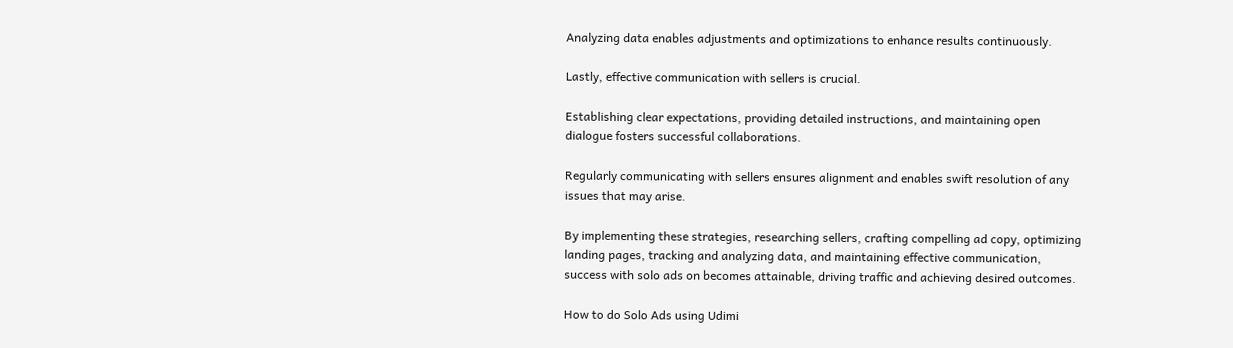Analyzing data enables adjustments and optimizations to enhance results continuously.

Lastly, effective communication with sellers is crucial.

Establishing clear expectations, providing detailed instructions, and maintaining open dialogue fosters successful collaborations.

Regularly communicating with sellers ensures alignment and enables swift resolution of any issues that may arise.

By implementing these strategies, researching sellers, crafting compelling ad copy, optimizing landing pages, tracking and analyzing data, and maintaining effective communication, success with solo ads on becomes attainable, driving traffic and achieving desired outcomes.

How to do Solo Ads using Udimi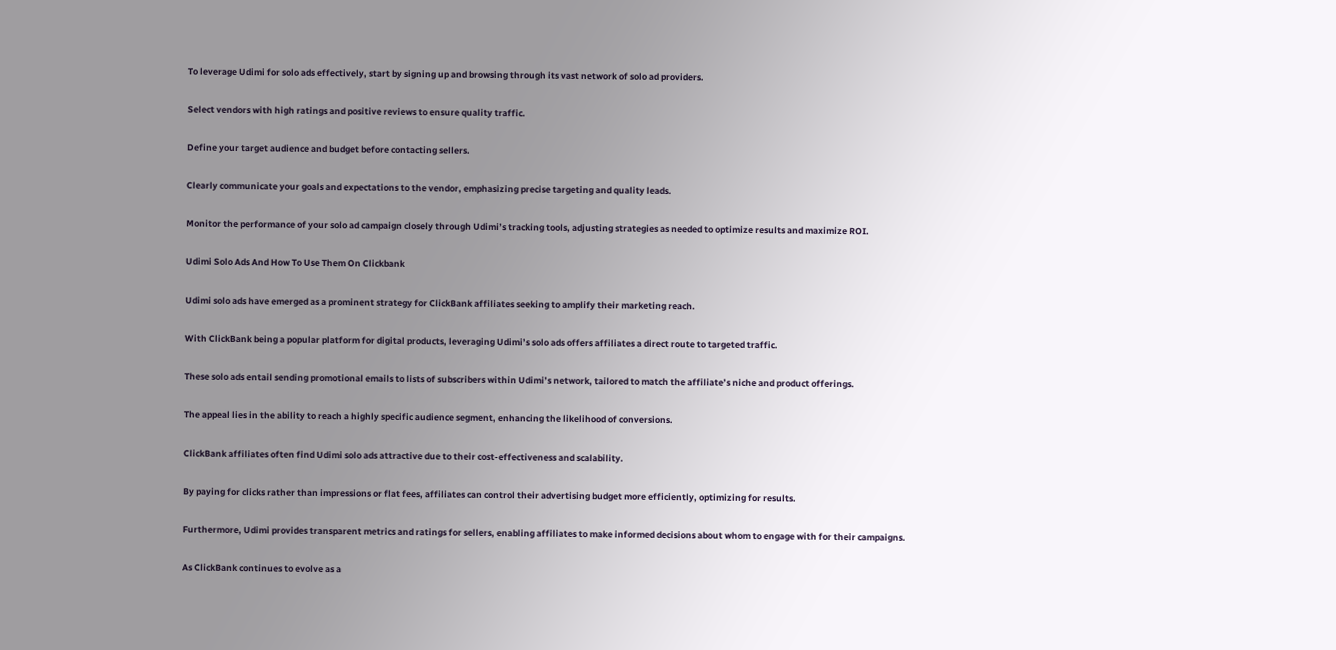To leverage Udimi for solo ads effectively, start by signing up and browsing through its vast network of solo ad providers.

Select vendors with high ratings and positive reviews to ensure quality traffic.

Define your target audience and budget before contacting sellers.

Clearly communicate your goals and expectations to the vendor, emphasizing precise targeting and quality leads.

Monitor the performance of your solo ad campaign closely through Udimi’s tracking tools, adjusting strategies as needed to optimize results and maximize ROI.

Udimi Solo Ads And How To Use Them On Clickbank

Udimi solo ads have emerged as a prominent strategy for ClickBank affiliates seeking to amplify their marketing reach.

With ClickBank being a popular platform for digital products, leveraging Udimi’s solo ads offers affiliates a direct route to targeted traffic.

These solo ads entail sending promotional emails to lists of subscribers within Udimi’s network, tailored to match the affiliate’s niche and product offerings.

The appeal lies in the ability to reach a highly specific audience segment, enhancing the likelihood of conversions.

ClickBank affiliates often find Udimi solo ads attractive due to their cost-effectiveness and scalability.

By paying for clicks rather than impressions or flat fees, affiliates can control their advertising budget more efficiently, optimizing for results.

Furthermore, Udimi provides transparent metrics and ratings for sellers, enabling affiliates to make informed decisions about whom to engage with for their campaigns.

As ClickBank continues to evolve as a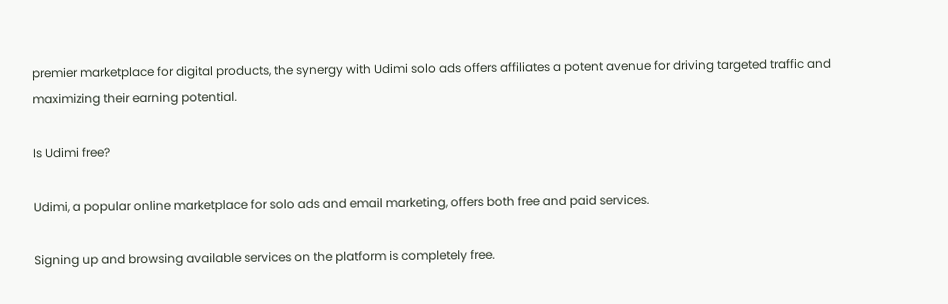premier marketplace for digital products, the synergy with Udimi solo ads offers affiliates a potent avenue for driving targeted traffic and maximizing their earning potential.

Is Udimi free?

Udimi, a popular online marketplace for solo ads and email marketing, offers both free and paid services.

Signing up and browsing available services on the platform is completely free.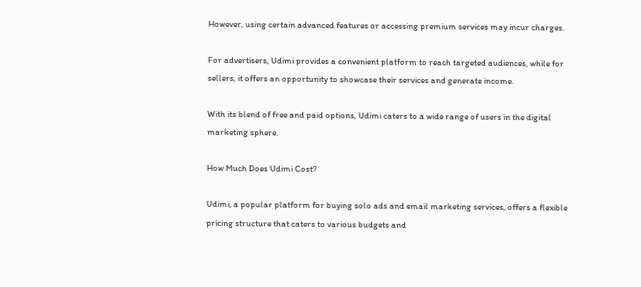However, using certain advanced features or accessing premium services may incur charges.

For advertisers, Udimi provides a convenient platform to reach targeted audiences, while for sellers, it offers an opportunity to showcase their services and generate income.

With its blend of free and paid options, Udimi caters to a wide range of users in the digital marketing sphere.

How Much Does Udimi Cost?

Udimi, a popular platform for buying solo ads and email marketing services, offers a flexible pricing structure that caters to various budgets and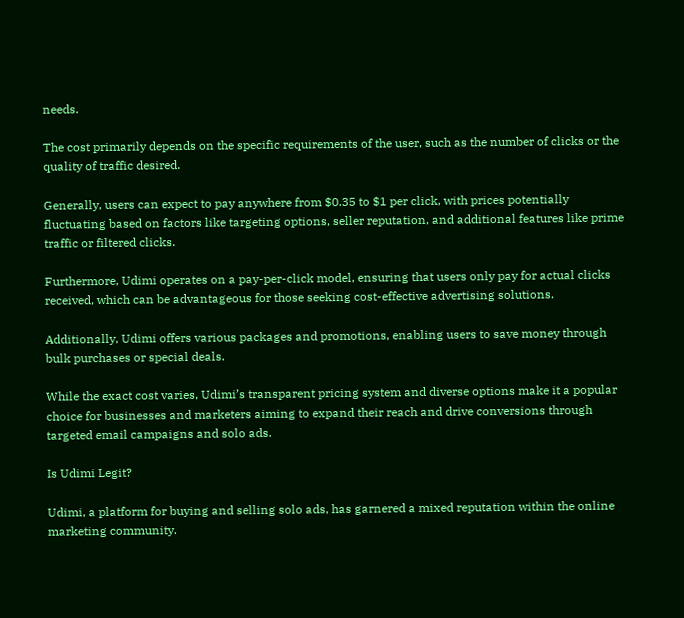needs.

The cost primarily depends on the specific requirements of the user, such as the number of clicks or the quality of traffic desired.

Generally, users can expect to pay anywhere from $0.35 to $1 per click, with prices potentially fluctuating based on factors like targeting options, seller reputation, and additional features like prime traffic or filtered clicks.

Furthermore, Udimi operates on a pay-per-click model, ensuring that users only pay for actual clicks received, which can be advantageous for those seeking cost-effective advertising solutions.

Additionally, Udimi offers various packages and promotions, enabling users to save money through bulk purchases or special deals.

While the exact cost varies, Udimi’s transparent pricing system and diverse options make it a popular choice for businesses and marketers aiming to expand their reach and drive conversions through targeted email campaigns and solo ads.

Is Udimi Legit?

Udimi, a platform for buying and selling solo ads, has garnered a mixed reputation within the online marketing community.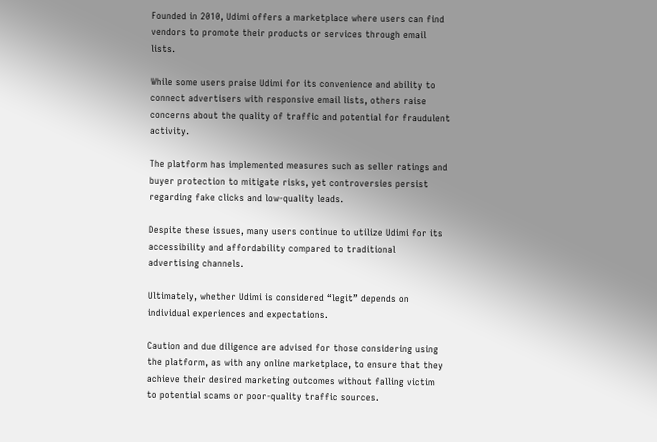Founded in 2010, Udimi offers a marketplace where users can find vendors to promote their products or services through email lists.

While some users praise Udimi for its convenience and ability to connect advertisers with responsive email lists, others raise concerns about the quality of traffic and potential for fraudulent activity.

The platform has implemented measures such as seller ratings and buyer protection to mitigate risks, yet controversies persist regarding fake clicks and low-quality leads.

Despite these issues, many users continue to utilize Udimi for its accessibility and affordability compared to traditional advertising channels.

Ultimately, whether Udimi is considered “legit” depends on individual experiences and expectations.

Caution and due diligence are advised for those considering using the platform, as with any online marketplace, to ensure that they achieve their desired marketing outcomes without falling victim to potential scams or poor-quality traffic sources.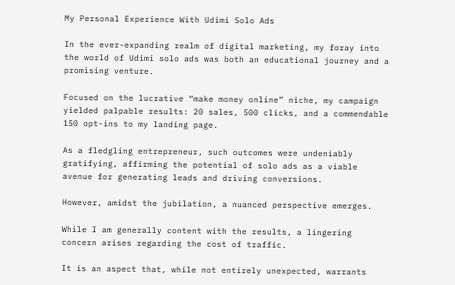My Personal Experience With Udimi Solo Ads

In the ever-expanding realm of digital marketing, my foray into the world of Udimi solo ads was both an educational journey and a promising venture.

Focused on the lucrative “make money online” niche, my campaign yielded palpable results: 20 sales, 500 clicks, and a commendable 150 opt-ins to my landing page.

As a fledgling entrepreneur, such outcomes were undeniably gratifying, affirming the potential of solo ads as a viable avenue for generating leads and driving conversions.

However, amidst the jubilation, a nuanced perspective emerges.

While I am generally content with the results, a lingering concern arises regarding the cost of traffic.

It is an aspect that, while not entirely unexpected, warrants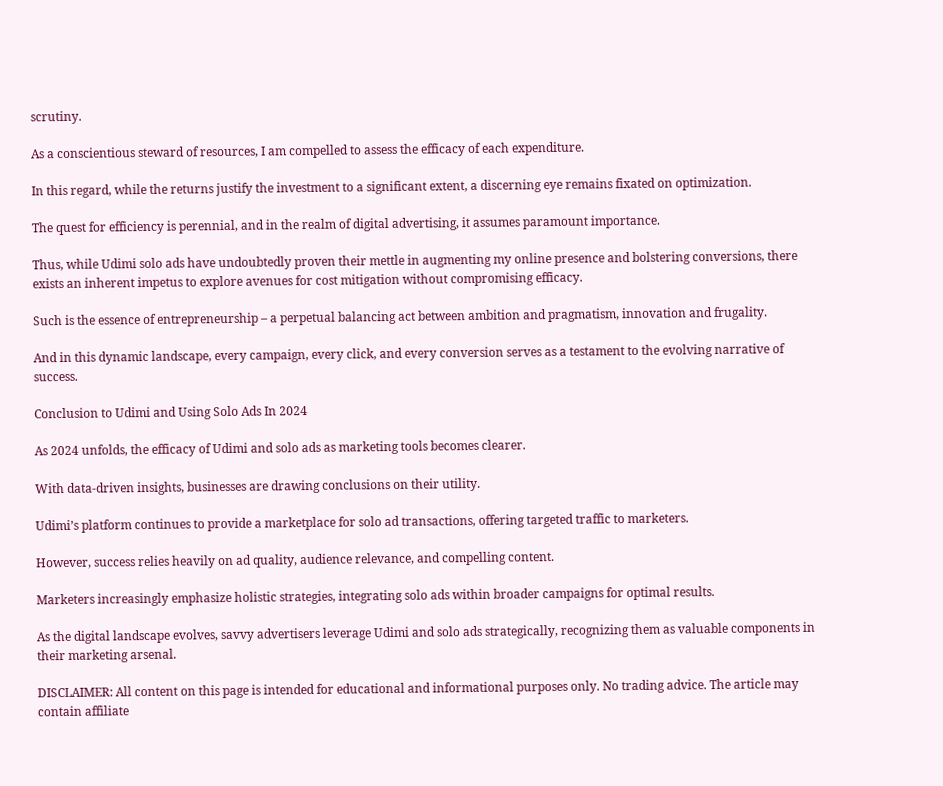scrutiny.

As a conscientious steward of resources, I am compelled to assess the efficacy of each expenditure.

In this regard, while the returns justify the investment to a significant extent, a discerning eye remains fixated on optimization.

The quest for efficiency is perennial, and in the realm of digital advertising, it assumes paramount importance.

Thus, while Udimi solo ads have undoubtedly proven their mettle in augmenting my online presence and bolstering conversions, there exists an inherent impetus to explore avenues for cost mitigation without compromising efficacy.

Such is the essence of entrepreneurship – a perpetual balancing act between ambition and pragmatism, innovation and frugality.

And in this dynamic landscape, every campaign, every click, and every conversion serves as a testament to the evolving narrative of success.

Conclusion to Udimi and Using Solo Ads In 2024

As 2024 unfolds, the efficacy of Udimi and solo ads as marketing tools becomes clearer.

With data-driven insights, businesses are drawing conclusions on their utility.

Udimi’s platform continues to provide a marketplace for solo ad transactions, offering targeted traffic to marketers.

However, success relies heavily on ad quality, audience relevance, and compelling content.

Marketers increasingly emphasize holistic strategies, integrating solo ads within broader campaigns for optimal results.

As the digital landscape evolves, savvy advertisers leverage Udimi and solo ads strategically, recognizing them as valuable components in their marketing arsenal.

DISCLAIMER: All content on this page is intended for educational and informational purposes only. No trading advice. The article may contain affiliate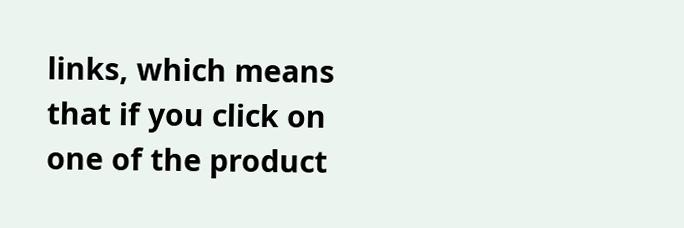links, which means that if you click on one of the product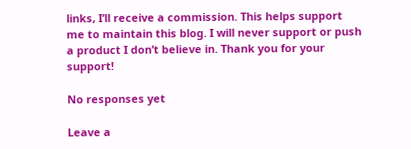links, I’ll receive a commission. This helps support me to maintain this blog. I will never support or push a product I don’t believe in. Thank you for your support!

No responses yet

Leave a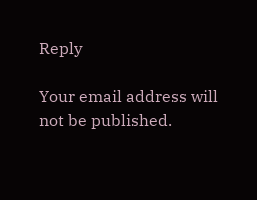Reply

Your email address will not be published.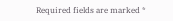Required fields are marked *